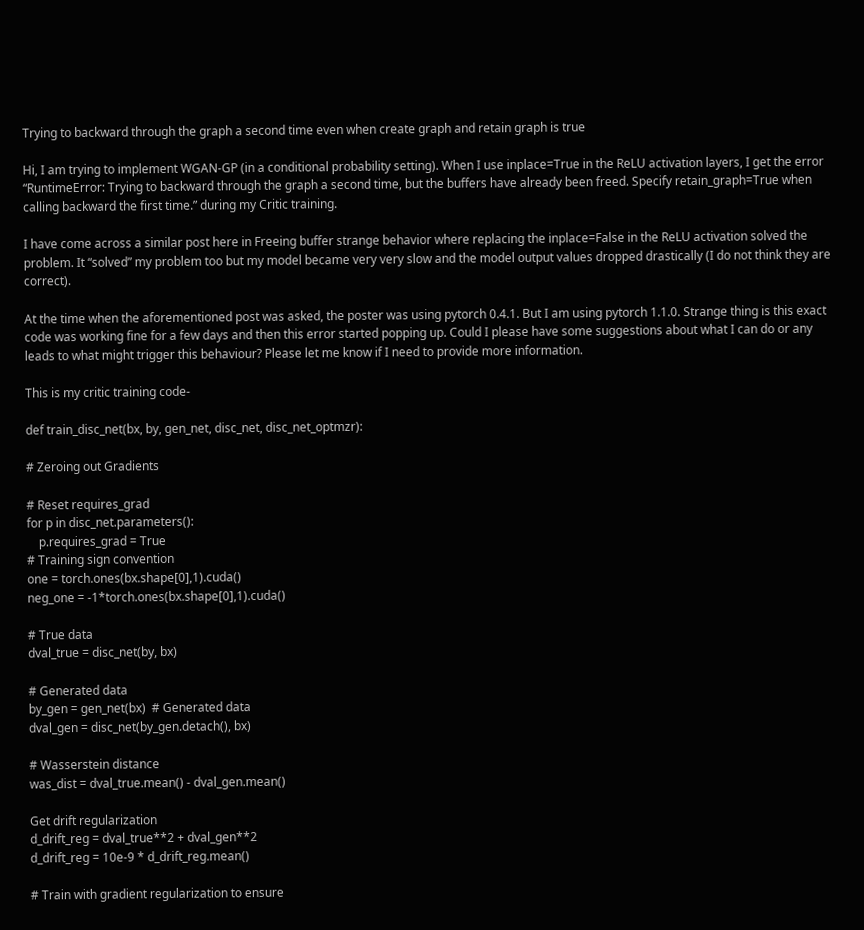Trying to backward through the graph a second time even when create graph and retain graph is true

Hi, I am trying to implement WGAN-GP (in a conditional probability setting). When I use inplace=True in the ReLU activation layers, I get the error “RuntimeError: Trying to backward through the graph a second time, but the buffers have already been freed. Specify retain_graph=True when calling backward the first time.” during my Critic training.

I have come across a similar post here in Freeing buffer strange behavior where replacing the inplace=False in the ReLU activation solved the problem. It “solved” my problem too but my model became very very slow and the model output values dropped drastically (I do not think they are correct).

At the time when the aforementioned post was asked, the poster was using pytorch 0.4.1. But I am using pytorch 1.1.0. Strange thing is this exact code was working fine for a few days and then this error started popping up. Could I please have some suggestions about what I can do or any leads to what might trigger this behaviour? Please let me know if I need to provide more information.

This is my critic training code-

def train_disc_net(bx, by, gen_net, disc_net, disc_net_optmzr):

# Zeroing out Gradients

# Reset requires_grad
for p in disc_net.parameters():
    p.requires_grad = True
# Training sign convention
one = torch.ones(bx.shape[0],1).cuda()
neg_one = -1*torch.ones(bx.shape[0],1).cuda()

# True data
dval_true = disc_net(by, bx)

# Generated data
by_gen = gen_net(bx)  # Generated data
dval_gen = disc_net(by_gen.detach(), bx)

# Wasserstein distance
was_dist = dval_true.mean() - dval_gen.mean()

Get drift regularization
d_drift_reg = dval_true**2 + dval_gen**2
d_drift_reg = 10e-9 * d_drift_reg.mean()

# Train with gradient regularization to ensure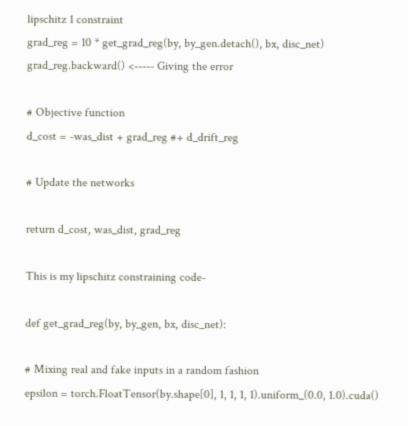lipschitz 1 constraint
grad_reg = 10 * get_grad_reg(by, by_gen.detach(), bx, disc_net)
grad_reg.backward() <----- Giving the error

# Objective function
d_cost = -was_dist + grad_reg #+ d_drift_reg

# Update the networks

return d_cost, was_dist, grad_reg

This is my lipschitz constraining code-

def get_grad_reg(by, by_gen, bx, disc_net):

# Mixing real and fake inputs in a random fashion
epsilon = torch.FloatTensor(by.shape[0], 1, 1, 1, 1).uniform_(0.0, 1.0).cuda()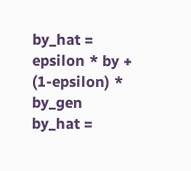by_hat = epsilon * by + (1-epsilon) * by_gen
by_hat =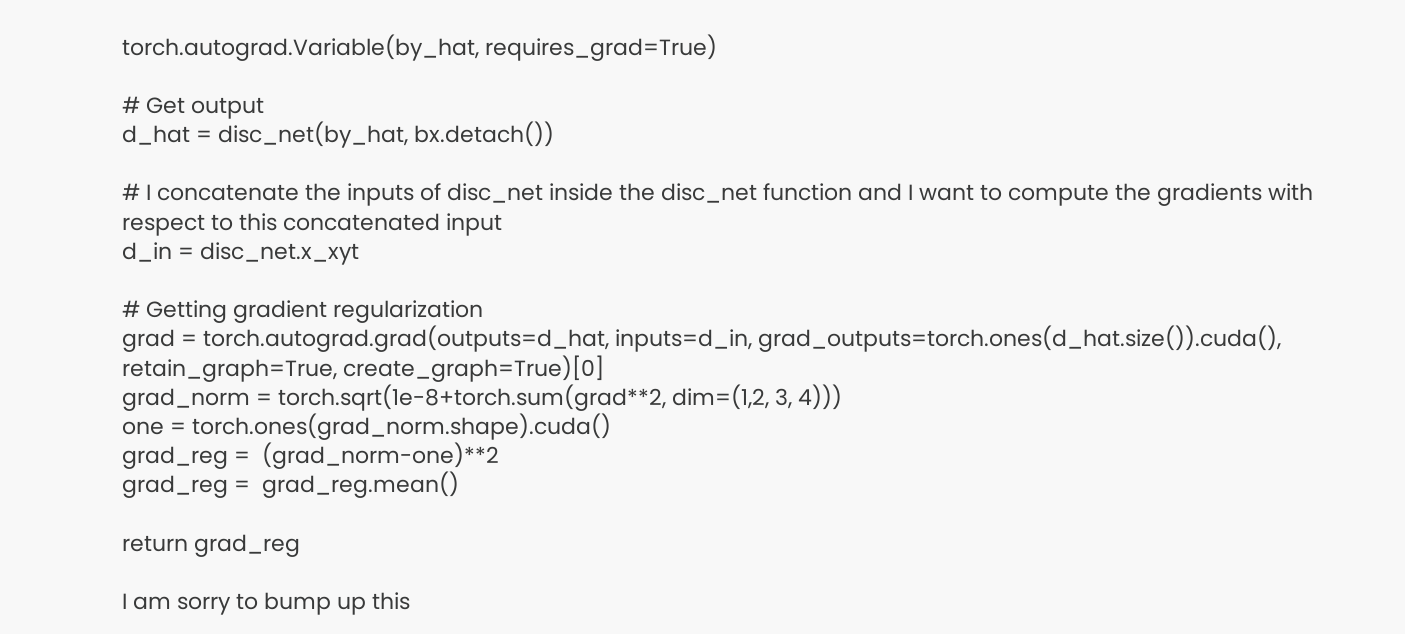torch.autograd.Variable(by_hat, requires_grad=True)

# Get output
d_hat = disc_net(by_hat, bx.detach())

# I concatenate the inputs of disc_net inside the disc_net function and I want to compute the gradients with respect to this concatenated input
d_in = disc_net.x_xyt

# Getting gradient regularization
grad = torch.autograd.grad(outputs=d_hat, inputs=d_in, grad_outputs=torch.ones(d_hat.size()).cuda(), retain_graph=True, create_graph=True)[0]
grad_norm = torch.sqrt(1e-8+torch.sum(grad**2, dim=(1,2, 3, 4)))
one = torch.ones(grad_norm.shape).cuda()
grad_reg =  (grad_norm-one)**2
grad_reg =  grad_reg.mean()

return grad_reg

I am sorry to bump up this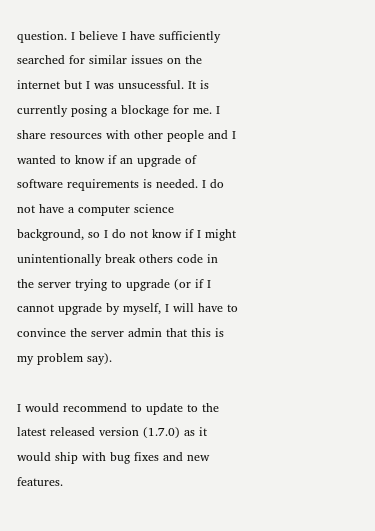question. I believe I have sufficiently searched for similar issues on the internet but I was unsucessful. It is currently posing a blockage for me. I share resources with other people and I wanted to know if an upgrade of software requirements is needed. I do not have a computer science background, so I do not know if I might unintentionally break others code in the server trying to upgrade (or if I cannot upgrade by myself, I will have to convince the server admin that this is my problem say).

I would recommend to update to the latest released version (1.7.0) as it would ship with bug fixes and new features.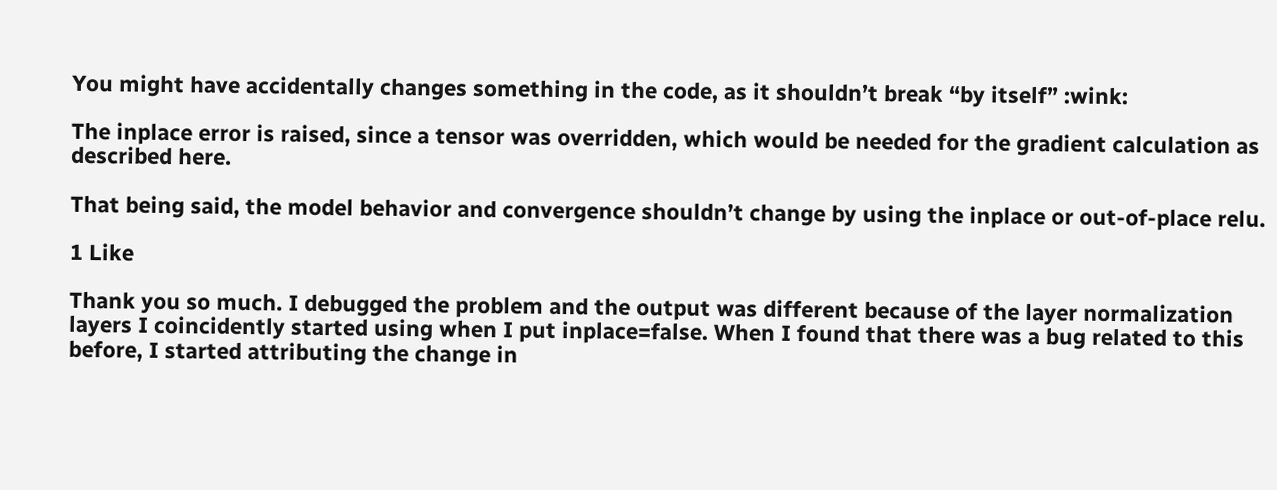You might have accidentally changes something in the code, as it shouldn’t break “by itself” :wink:

The inplace error is raised, since a tensor was overridden, which would be needed for the gradient calculation as described here.

That being said, the model behavior and convergence shouldn’t change by using the inplace or out-of-place relu.

1 Like

Thank you so much. I debugged the problem and the output was different because of the layer normalization layers I coincidently started using when I put inplace=false. When I found that there was a bug related to this before, I started attributing the change in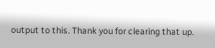output to this. Thank you for clearing that up.